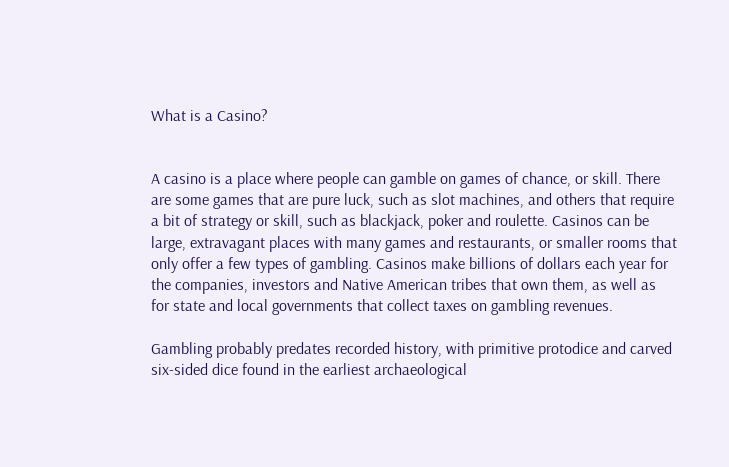What is a Casino?


A casino is a place where people can gamble on games of chance, or skill. There are some games that are pure luck, such as slot machines, and others that require a bit of strategy or skill, such as blackjack, poker and roulette. Casinos can be large, extravagant places with many games and restaurants, or smaller rooms that only offer a few types of gambling. Casinos make billions of dollars each year for the companies, investors and Native American tribes that own them, as well as for state and local governments that collect taxes on gambling revenues.

Gambling probably predates recorded history, with primitive protodice and carved six-sided dice found in the earliest archaeological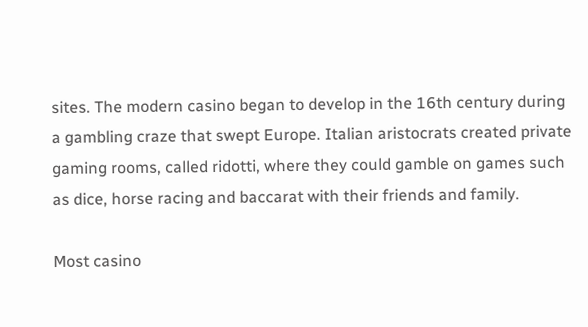sites. The modern casino began to develop in the 16th century during a gambling craze that swept Europe. Italian aristocrats created private gaming rooms, called ridotti, where they could gamble on games such as dice, horse racing and baccarat with their friends and family.

Most casino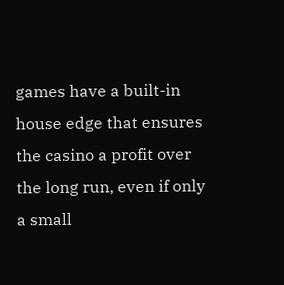games have a built-in house edge that ensures the casino a profit over the long run, even if only a small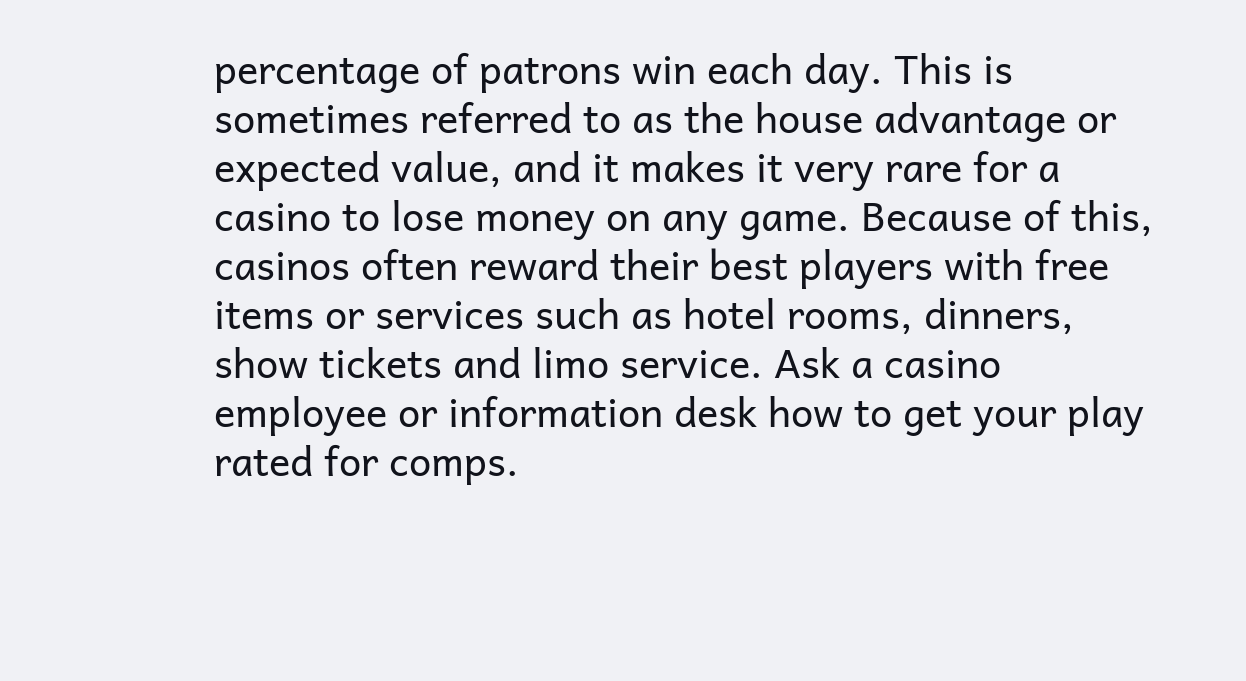percentage of patrons win each day. This is sometimes referred to as the house advantage or expected value, and it makes it very rare for a casino to lose money on any game. Because of this, casinos often reward their best players with free items or services such as hotel rooms, dinners, show tickets and limo service. Ask a casino employee or information desk how to get your play rated for comps.